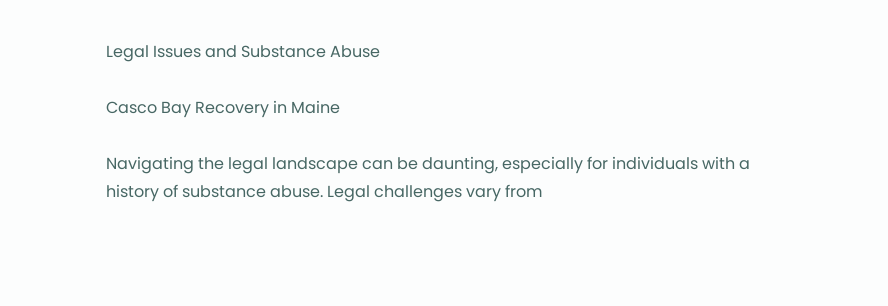Legal Issues and Substance Abuse

Casco Bay Recovery in Maine

Navigating the legal landscape can be daunting, especially for individuals with a history of substance abuse. Legal challenges vary from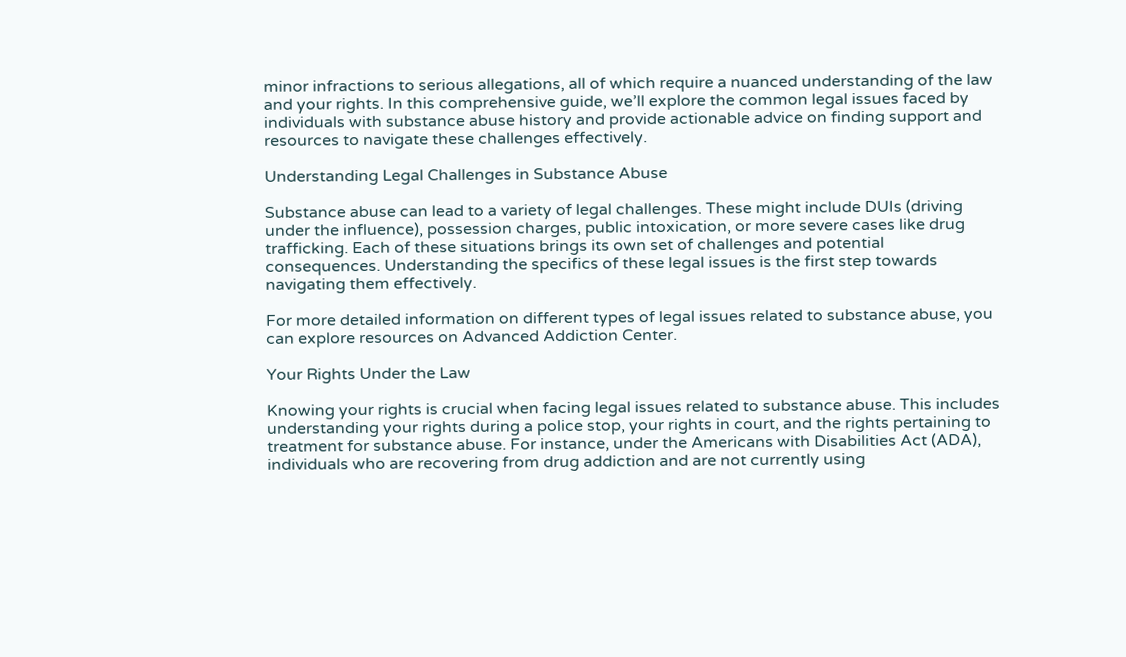minor infractions to serious allegations, all of which require a nuanced understanding of the law and your rights. In this comprehensive guide, we’ll explore the common legal issues faced by individuals with substance abuse history and provide actionable advice on finding support and resources to navigate these challenges effectively.

Understanding Legal Challenges in Substance Abuse

Substance abuse can lead to a variety of legal challenges. These might include DUIs (driving under the influence), possession charges, public intoxication, or more severe cases like drug trafficking. Each of these situations brings its own set of challenges and potential consequences. Understanding the specifics of these legal issues is the first step towards navigating them effectively.

For more detailed information on different types of legal issues related to substance abuse, you can explore resources on Advanced Addiction Center.

Your Rights Under the Law

Knowing your rights is crucial when facing legal issues related to substance abuse. This includes understanding your rights during a police stop, your rights in court, and the rights pertaining to treatment for substance abuse. For instance, under the Americans with Disabilities Act (ADA), individuals who are recovering from drug addiction and are not currently using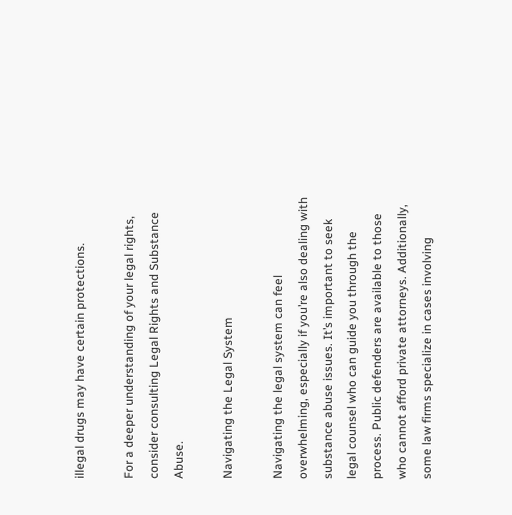illegal drugs may have certain protections.

For a deeper understanding of your legal rights, consider consulting Legal Rights and Substance Abuse.

Navigating the Legal System

Navigating the legal system can feel overwhelming, especially if you’re also dealing with substance abuse issues. It’s important to seek legal counsel who can guide you through the process. Public defenders are available to those who cannot afford private attorneys. Additionally, some law firms specialize in cases involving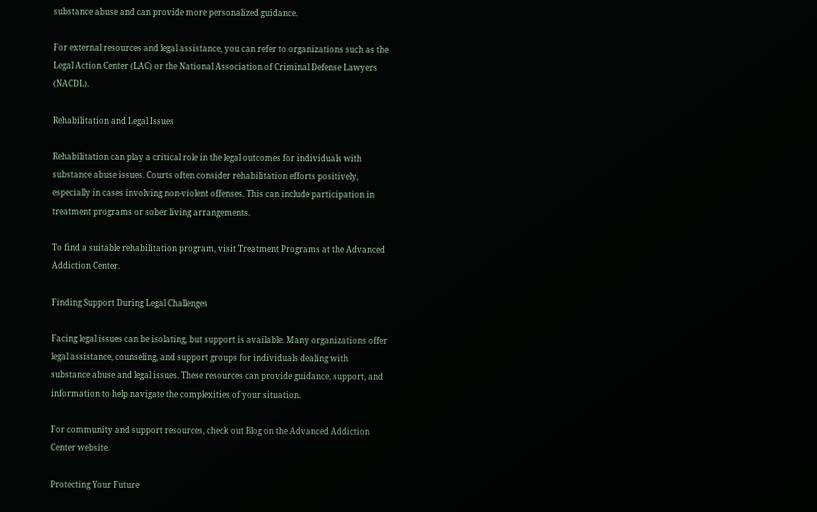substance abuse and can provide more personalized guidance.

For external resources and legal assistance, you can refer to organizations such as the Legal Action Center (LAC) or the National Association of Criminal Defense Lawyers (NACDL).

Rehabilitation and Legal Issues

Rehabilitation can play a critical role in the legal outcomes for individuals with substance abuse issues. Courts often consider rehabilitation efforts positively, especially in cases involving non-violent offenses. This can include participation in treatment programs or sober living arrangements.

To find a suitable rehabilitation program, visit Treatment Programs at the Advanced Addiction Center.

Finding Support During Legal Challenges

Facing legal issues can be isolating, but support is available. Many organizations offer legal assistance, counseling, and support groups for individuals dealing with substance abuse and legal issues. These resources can provide guidance, support, and information to help navigate the complexities of your situation.

For community and support resources, check out Blog on the Advanced Addiction Center website.

Protecting Your Future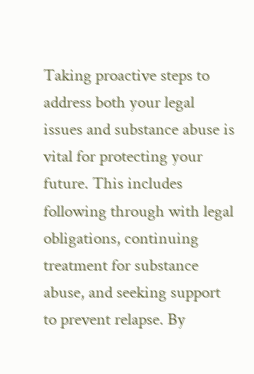Taking proactive steps to address both your legal issues and substance abuse is vital for protecting your future. This includes following through with legal obligations, continuing treatment for substance abuse, and seeking support to prevent relapse. By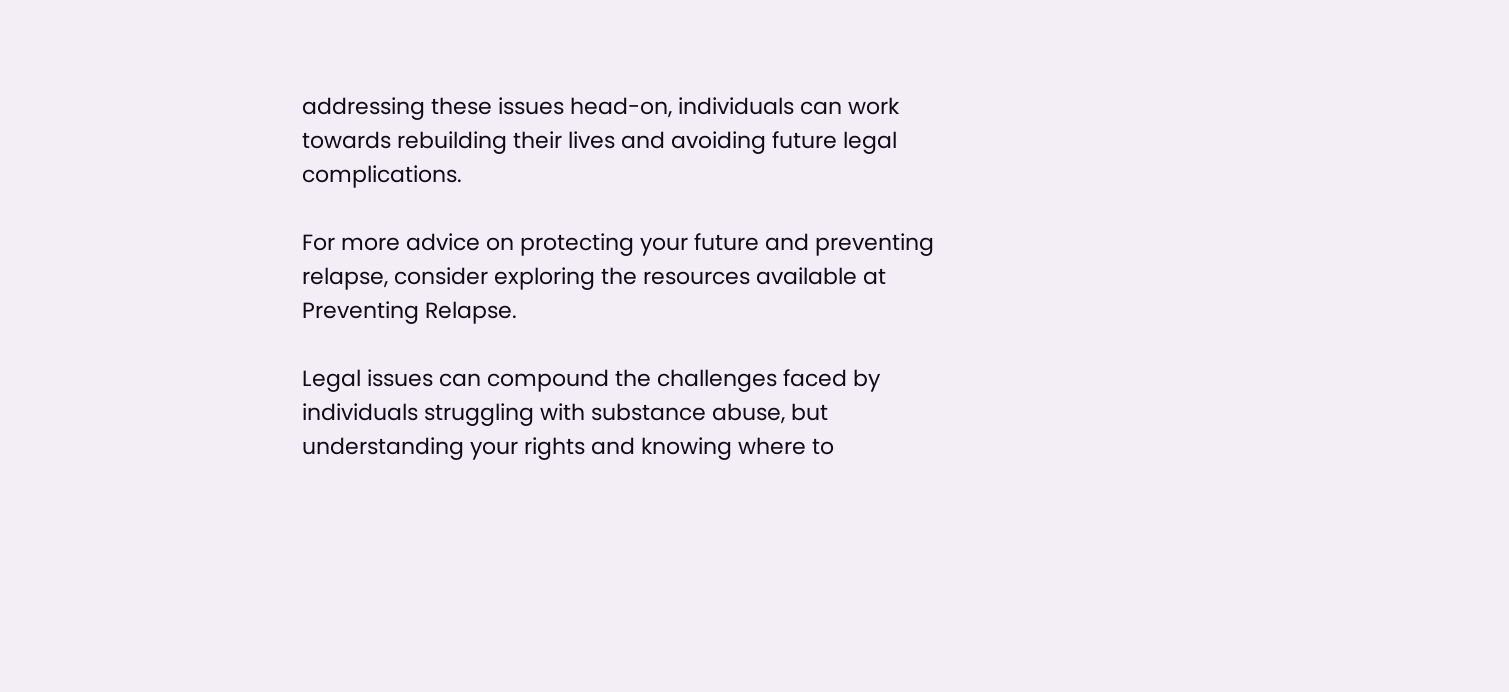addressing these issues head-on, individuals can work towards rebuilding their lives and avoiding future legal complications.

For more advice on protecting your future and preventing relapse, consider exploring the resources available at Preventing Relapse.

Legal issues can compound the challenges faced by individuals struggling with substance abuse, but understanding your rights and knowing where to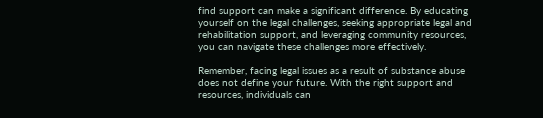find support can make a significant difference. By educating yourself on the legal challenges, seeking appropriate legal and rehabilitation support, and leveraging community resources, you can navigate these challenges more effectively.

Remember, facing legal issues as a result of substance abuse does not define your future. With the right support and resources, individuals can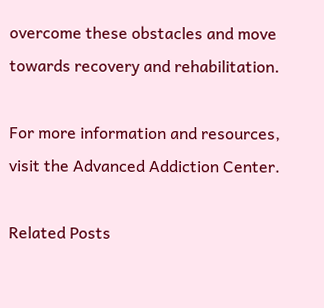overcome these obstacles and move towards recovery and rehabilitation.

For more information and resources, visit the Advanced Addiction Center.

Related Posts